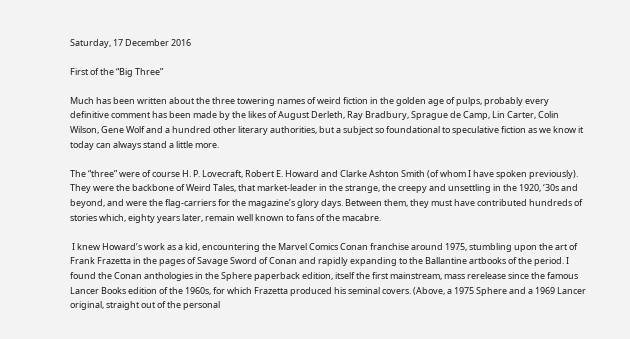Saturday, 17 December 2016

First of the “Big Three”

Much has been written about the three towering names of weird fiction in the golden age of pulps, probably every definitive comment has been made by the likes of August Derleth, Ray Bradbury, Sprague de Camp, Lin Carter, Colin Wilson, Gene Wolf and a hundred other literary authorities, but a subject so foundational to speculative fiction as we know it today can always stand a little more.

The “three” were of course H. P. Lovecraft, Robert E. Howard and Clarke Ashton Smith (of whom I have spoken previously). They were the backbone of Weird Tales, that market-leader in the strange, the creepy and unsettling in the 1920, ‘30s and beyond, and were the flag-carriers for the magazine’s glory days. Between them, they must have contributed hundreds of stories which, eighty years later, remain well known to fans of the macabre.

 I knew Howard’s work as a kid, encountering the Marvel Comics Conan franchise around 1975, stumbling upon the art of Frank Frazetta in the pages of Savage Sword of Conan and rapidly expanding to the Ballantine artbooks of the period. I found the Conan anthologies in the Sphere paperback edition, itself the first mainstream, mass rerelease since the famous Lancer Books edition of the 1960s, for which Frazetta produced his seminal covers. (Above, a 1975 Sphere and a 1969 Lancer original, straight out of the personal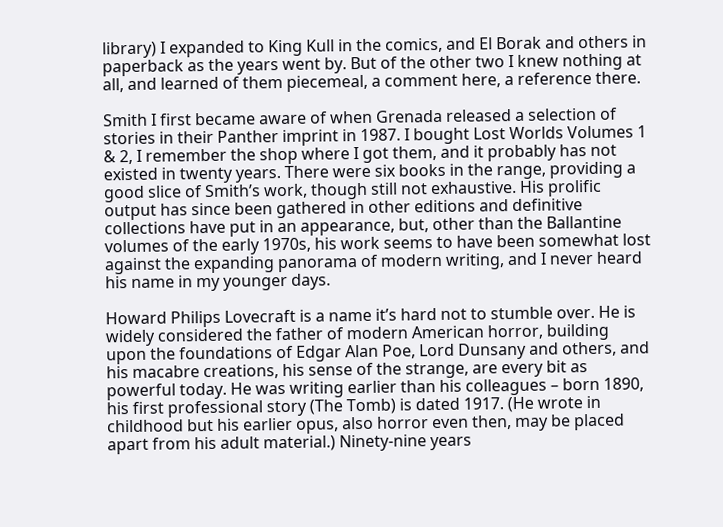library) I expanded to King Kull in the comics, and El Borak and others in paperback as the years went by. But of the other two I knew nothing at all, and learned of them piecemeal, a comment here, a reference there.

Smith I first became aware of when Grenada released a selection of stories in their Panther imprint in 1987. I bought Lost Worlds Volumes 1 & 2, I remember the shop where I got them, and it probably has not existed in twenty years. There were six books in the range, providing a good slice of Smith’s work, though still not exhaustive. His prolific output has since been gathered in other editions and definitive collections have put in an appearance, but, other than the Ballantine volumes of the early 1970s, his work seems to have been somewhat lost against the expanding panorama of modern writing, and I never heard his name in my younger days.

Howard Philips Lovecraft is a name it’s hard not to stumble over. He is widely considered the father of modern American horror, building upon the foundations of Edgar Alan Poe, Lord Dunsany and others, and his macabre creations, his sense of the strange, are every bit as powerful today. He was writing earlier than his colleagues – born 1890, his first professional story (The Tomb) is dated 1917. (He wrote in childhood but his earlier opus, also horror even then, may be placed apart from his adult material.) Ninety-nine years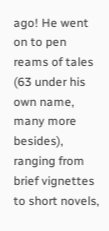ago! He went on to pen reams of tales (63 under his own name, many more besides), ranging from brief vignettes to short novels,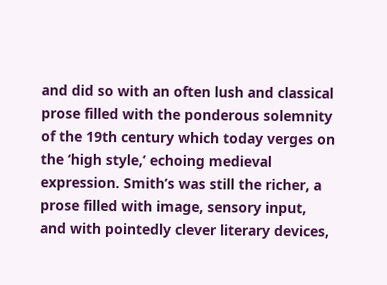and did so with an often lush and classical prose filled with the ponderous solemnity of the 19th century which today verges on the ‘high style,’ echoing medieval expression. Smith’s was still the richer, a prose filled with image, sensory input, and with pointedly clever literary devices,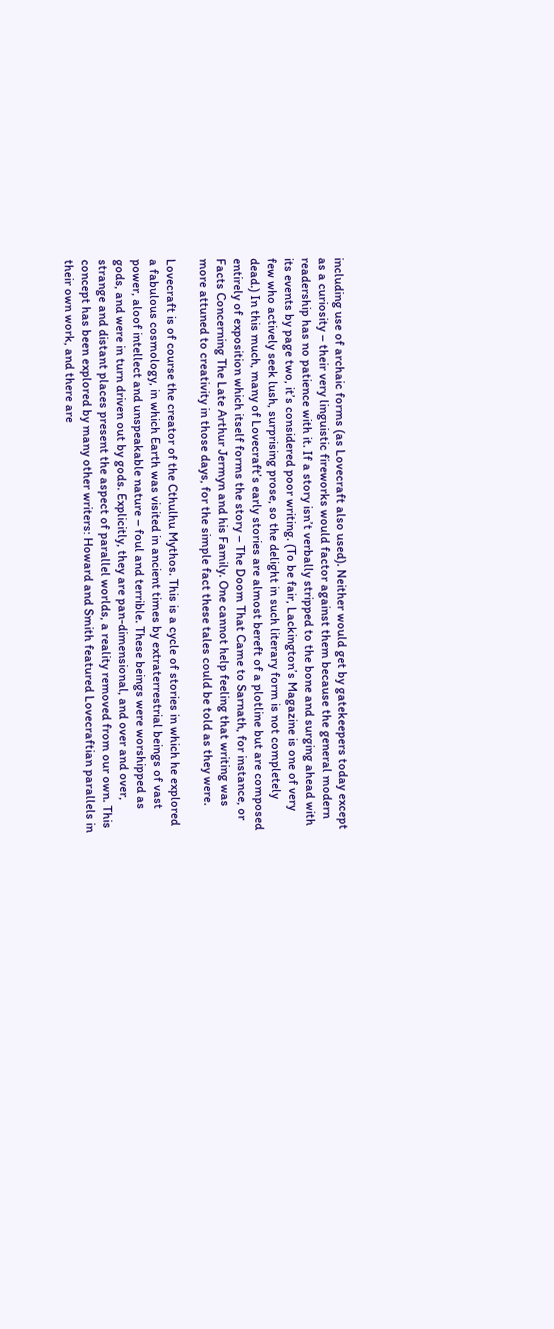including use of archaic forms (as Lovecraft also used). Neither would get by gatekeepers today except as a curiosity – their very linguistic fireworks would factor against them because the general modern readership has no patience with it. If a story isn’t verbally stripped to the bone and surging ahead with its events by page two, it’s considered poor writing. (To be fair, Lackington’s Magazine is one of very few who actively seek lush, surprising prose, so the delight in such literary form is not completely dead.) In this much, many of Lovecraft’s early stories are almost bereft of a plotline but are composed entirely of exposition which itself forms the story – The Doom That Came to Sarnath, for instance, or Facts Concerning The Late Arthur Jermyn and his Family. One cannot help feeling that writing was more attuned to creativity in those days, for the simple fact these tales could be told as they were.

Lovecraft is of course the creator of the Cthulhu Mythos. This is a cycle of stories in which he explored a fabulous cosmology, in which Earth was visited in ancient times by extraterrestrial beings of vast power, aloof intellect and unspeakable nature – foul and terrible. These beings were worshipped as gods, and were in turn driven out by gods. Explicitly, they are pan-dimensional, and over and over, strange and distant places present the aspect of parallel worlds, a reality removed from our own. This concept has been explored by many other writers: Howard and Smith featured Lovecraftian parallels in their own work, and there are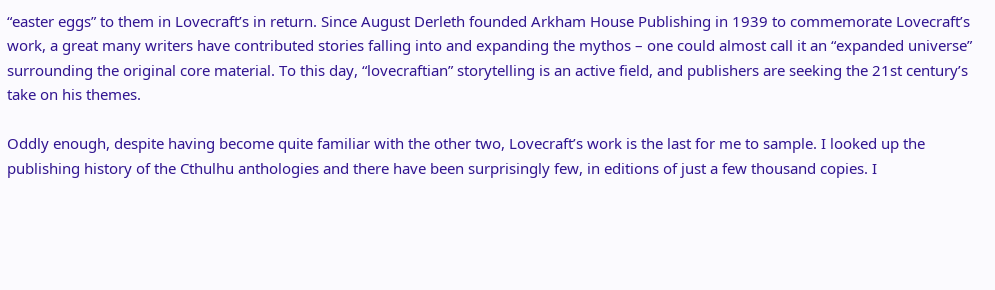“easter eggs” to them in Lovecraft’s in return. Since August Derleth founded Arkham House Publishing in 1939 to commemorate Lovecraft’s work, a great many writers have contributed stories falling into and expanding the mythos – one could almost call it an “expanded universe” surrounding the original core material. To this day, “lovecraftian” storytelling is an active field, and publishers are seeking the 21st century’s take on his themes.

Oddly enough, despite having become quite familiar with the other two, Lovecraft’s work is the last for me to sample. I looked up the publishing history of the Cthulhu anthologies and there have been surprisingly few, in editions of just a few thousand copies. I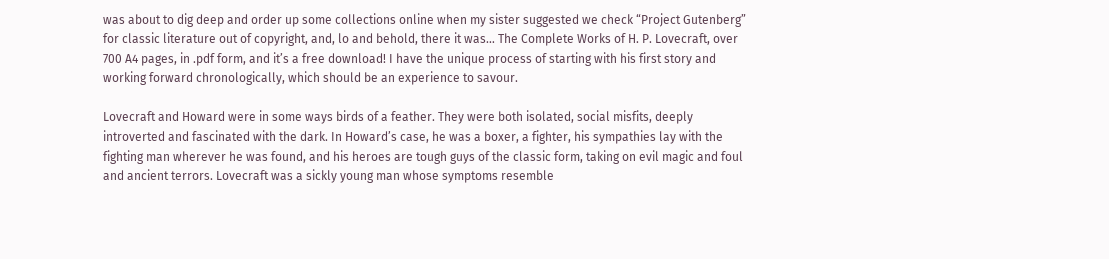was about to dig deep and order up some collections online when my sister suggested we check “Project Gutenberg” for classic literature out of copyright, and, lo and behold, there it was… The Complete Works of H. P. Lovecraft, over 700 A4 pages, in .pdf form, and it’s a free download! I have the unique process of starting with his first story and working forward chronologically, which should be an experience to savour.

Lovecraft and Howard were in some ways birds of a feather. They were both isolated, social misfits, deeply introverted and fascinated with the dark. In Howard’s case, he was a boxer, a fighter, his sympathies lay with the fighting man wherever he was found, and his heroes are tough guys of the classic form, taking on evil magic and foul and ancient terrors. Lovecraft was a sickly young man whose symptoms resemble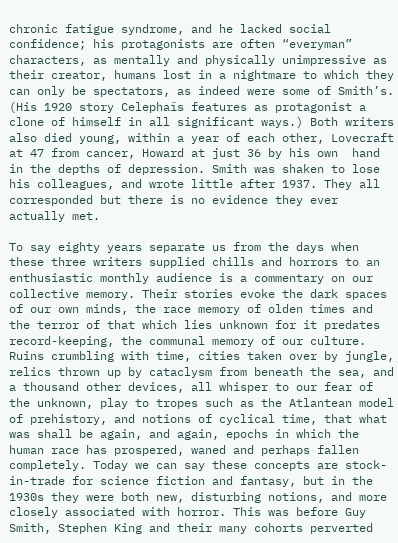chronic fatigue syndrome, and he lacked social confidence; his protagonists are often “everyman” characters, as mentally and physically unimpressive as their creator, humans lost in a nightmare to which they can only be spectators, as indeed were some of Smith’s. (His 1920 story Celephaïs features as protagonist a clone of himself in all significant ways.) Both writers also died young, within a year of each other, Lovecraft at 47 from cancer, Howard at just 36 by his own  hand in the depths of depression. Smith was shaken to lose his colleagues, and wrote little after 1937. They all corresponded but there is no evidence they ever actually met.

To say eighty years separate us from the days when these three writers supplied chills and horrors to an enthusiastic monthly audience is a commentary on our collective memory. Their stories evoke the dark spaces of our own minds, the race memory of olden times and the terror of that which lies unknown for it predates record-keeping, the communal memory of our culture. Ruins crumbling with time, cities taken over by jungle, relics thrown up by cataclysm from beneath the sea, and a thousand other devices, all whisper to our fear of the unknown, play to tropes such as the Atlantean model of prehistory, and notions of cyclical time, that what was shall be again, and again, epochs in which the human race has prospered, waned and perhaps fallen completely. Today we can say these concepts are stock-in-trade for science fiction and fantasy, but in the 1930s they were both new, disturbing notions, and more closely associated with horror. This was before Guy Smith, Stephen King and their many cohorts perverted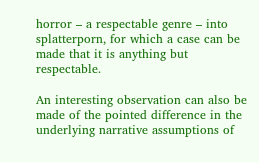horror – a respectable genre – into splatterporn, for which a case can be made that it is anything but respectable.

An interesting observation can also be made of the pointed difference in the underlying narrative assumptions of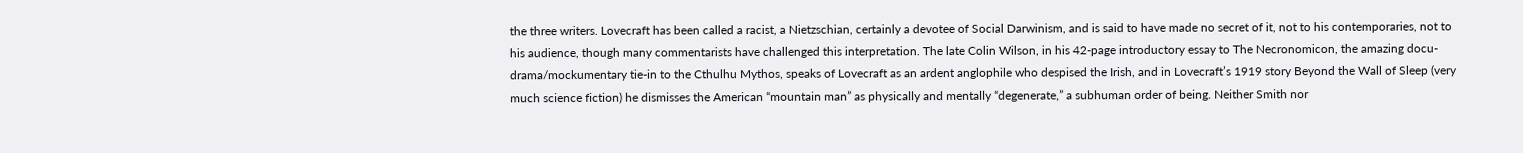the three writers. Lovecraft has been called a racist, a Nietzschian, certainly a devotee of Social Darwinism, and is said to have made no secret of it, not to his contemporaries, not to his audience, though many commentarists have challenged this interpretation. The late Colin Wilson, in his 42-page introductory essay to The Necronomicon, the amazing docu-drama/mockumentary tie-in to the Cthulhu Mythos, speaks of Lovecraft as an ardent anglophile who despised the Irish, and in Lovecraft’s 1919 story Beyond the Wall of Sleep (very much science fiction) he dismisses the American “mountain man” as physically and mentally “degenerate,” a subhuman order of being. Neither Smith nor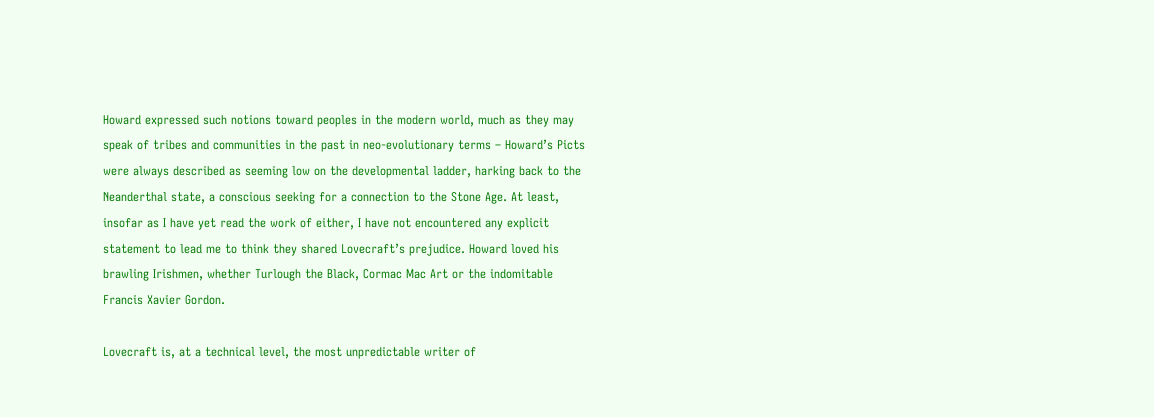Howard expressed such notions toward peoples in the modern world, much as they may speak of tribes and communities in the past in neo-evolutionary terms – Howard’s Picts were always described as seeming low on the developmental ladder, harking back to the Neanderthal state, a conscious seeking for a connection to the Stone Age. At least, insofar as I have yet read the work of either, I have not encountered any explicit statement to lead me to think they shared Lovecraft’s prejudice. Howard loved his brawling Irishmen, whether Turlough the Black, Cormac Mac Art or the indomitable Francis Xavier Gordon.

Lovecraft is, at a technical level, the most unpredictable writer of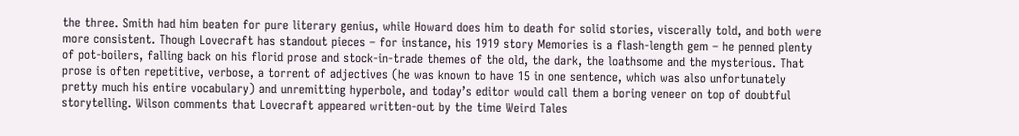the three. Smith had him beaten for pure literary genius, while Howard does him to death for solid stories, viscerally told, and both were more consistent. Though Lovecraft has standout pieces – for instance, his 1919 story Memories is a flash-length gem – he penned plenty of pot-boilers, falling back on his florid prose and stock-in-trade themes of the old, the dark, the loathsome and the mysterious. That prose is often repetitive, verbose, a torrent of adjectives (he was known to have 15 in one sentence, which was also unfortunately pretty much his entire vocabulary) and unremitting hyperbole, and today’s editor would call them a boring veneer on top of doubtful storytelling. Wilson comments that Lovecraft appeared written-out by the time Weird Tales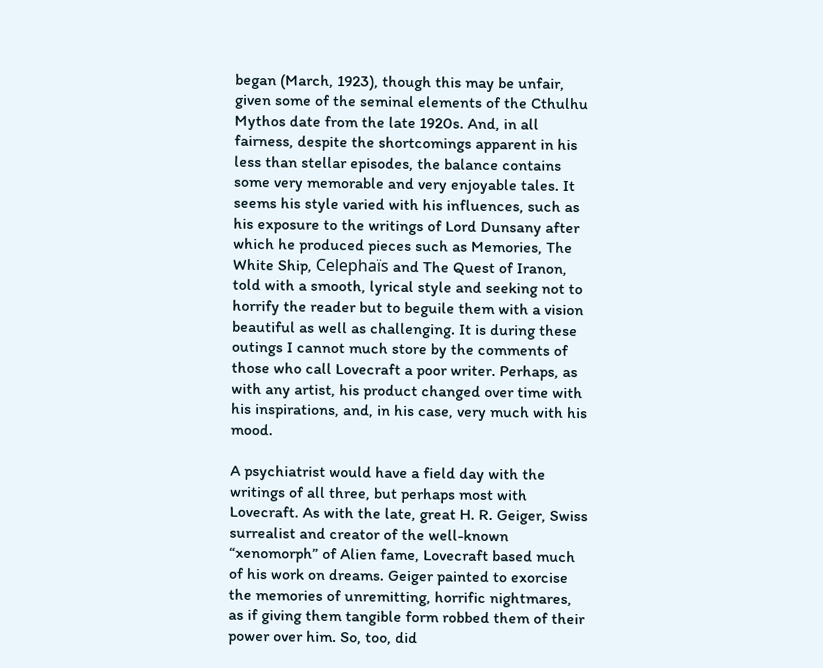began (March, 1923), though this may be unfair, given some of the seminal elements of the Cthulhu Mythos date from the late 1920s. And, in all fairness, despite the shortcomings apparent in his less than stellar episodes, the balance contains some very memorable and very enjoyable tales. It seems his style varied with his influences, such as his exposure to the writings of Lord Dunsany after which he produced pieces such as Memories, The White Ship, Celephaïs and The Quest of Iranon, told with a smooth, lyrical style and seeking not to horrify the reader but to beguile them with a vision beautiful as well as challenging. It is during these outings I cannot much store by the comments of those who call Lovecraft a poor writer. Perhaps, as with any artist, his product changed over time with his inspirations, and, in his case, very much with his mood.

A psychiatrist would have a field day with the writings of all three, but perhaps most with Lovecraft. As with the late, great H. R. Geiger, Swiss surrealist and creator of the well-known “xenomorph” of Alien fame, Lovecraft based much of his work on dreams. Geiger painted to exorcise the memories of unremitting, horrific nightmares, as if giving them tangible form robbed them of their power over him. So, too, did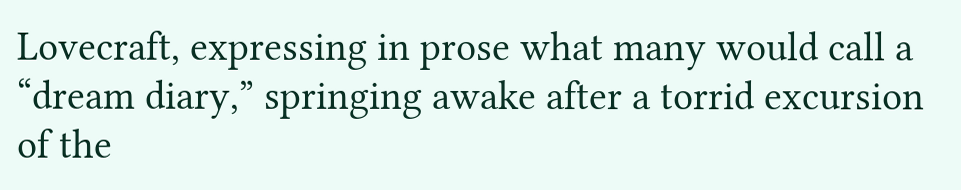Lovecraft, expressing in prose what many would call a “dream diary,” springing awake after a torrid excursion of the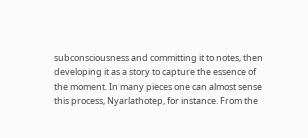subconsciousness and committing it to notes, then developing it as a story to capture the essence of the moment. In many pieces one can almost sense this process, Nyarlathotep, for instance. From the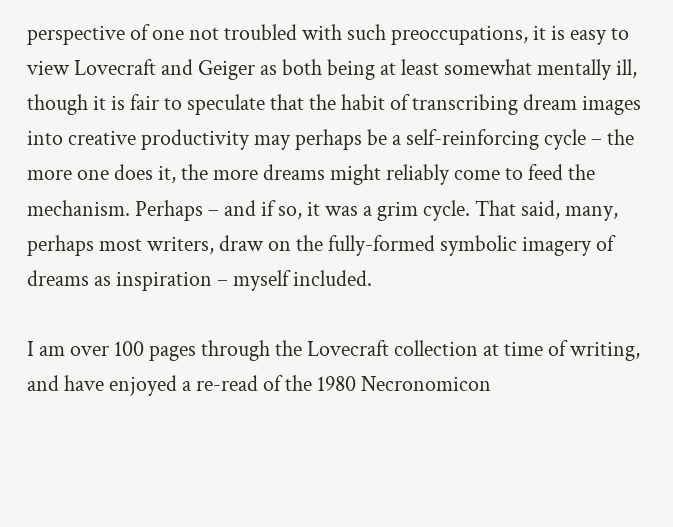perspective of one not troubled with such preoccupations, it is easy to view Lovecraft and Geiger as both being at least somewhat mentally ill, though it is fair to speculate that the habit of transcribing dream images into creative productivity may perhaps be a self-reinforcing cycle – the more one does it, the more dreams might reliably come to feed the mechanism. Perhaps – and if so, it was a grim cycle. That said, many, perhaps most writers, draw on the fully-formed symbolic imagery of dreams as inspiration – myself included.

I am over 100 pages through the Lovecraft collection at time of writing, and have enjoyed a re-read of the 1980 Necronomicon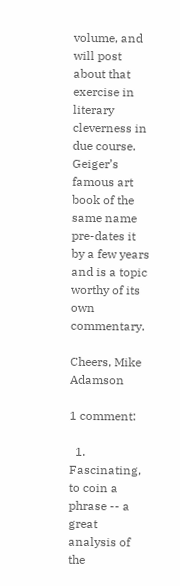volume, and will post about that exercise in literary cleverness in due course. Geiger’s famous art book of the same name pre-dates it by a few years and is a topic worthy of its own commentary.

Cheers, Mike Adamson

1 comment:

  1. Fascinating, to coin a phrase -- a great analysis of the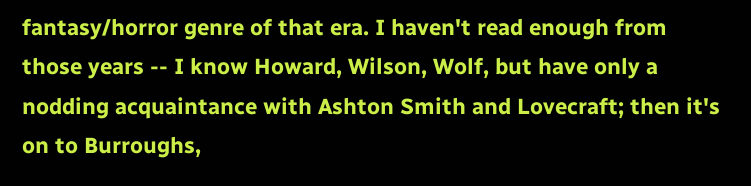fantasy/horror genre of that era. I haven't read enough from those years -- I know Howard, Wilson, Wolf, but have only a nodding acquaintance with Ashton Smith and Lovecraft; then it's on to Burroughs,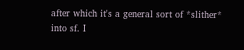after which it's a general sort of *slither* into sf. I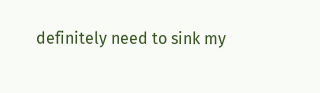definitely need to sink my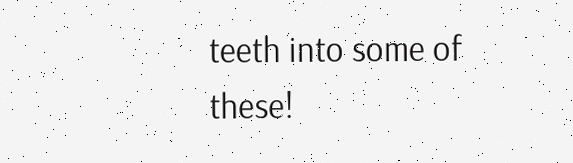teeth into some of these!